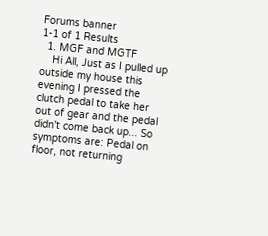Forums banner
1-1 of 1 Results
  1. MGF and MGTF
    Hi All, Just as I pulled up outside my house this evening I pressed the clutch pedal to take her out of gear and the pedal didn't come back up... So symptoms are: Pedal on floor, not returning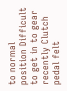to normal position Difficult to get in to gear recently Clutch pedal felt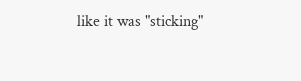like it was "sticking"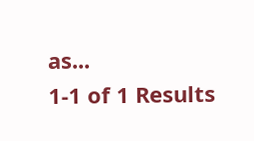as...
1-1 of 1 Results